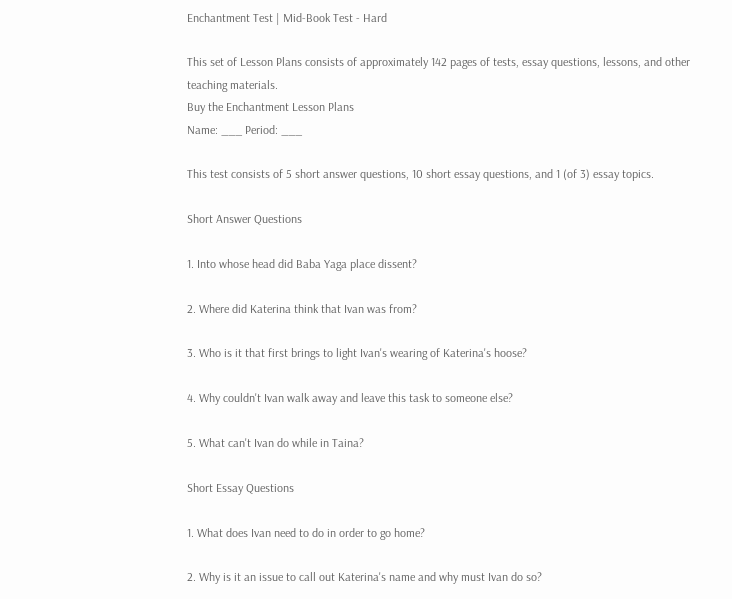Enchantment Test | Mid-Book Test - Hard

This set of Lesson Plans consists of approximately 142 pages of tests, essay questions, lessons, and other teaching materials.
Buy the Enchantment Lesson Plans
Name: ___ Period: ___

This test consists of 5 short answer questions, 10 short essay questions, and 1 (of 3) essay topics.

Short Answer Questions

1. Into whose head did Baba Yaga place dissent?

2. Where did Katerina think that Ivan was from?

3. Who is it that first brings to light Ivan's wearing of Katerina's hoose?

4. Why couldn't Ivan walk away and leave this task to someone else?

5. What can't Ivan do while in Taina?

Short Essay Questions

1. What does Ivan need to do in order to go home?

2. Why is it an issue to call out Katerina's name and why must Ivan do so?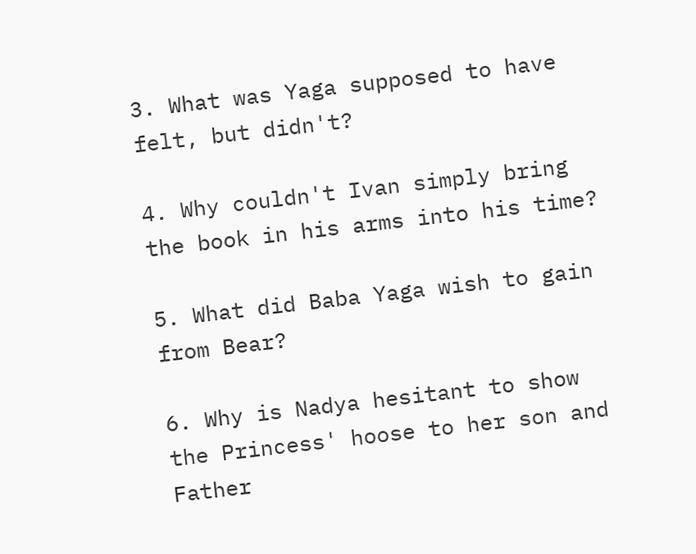3. What was Yaga supposed to have felt, but didn't?

4. Why couldn't Ivan simply bring the book in his arms into his time?

5. What did Baba Yaga wish to gain from Bear?

6. Why is Nadya hesitant to show the Princess' hoose to her son and Father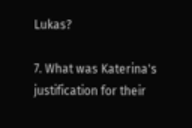Lukas?

7. What was Katerina's justification for their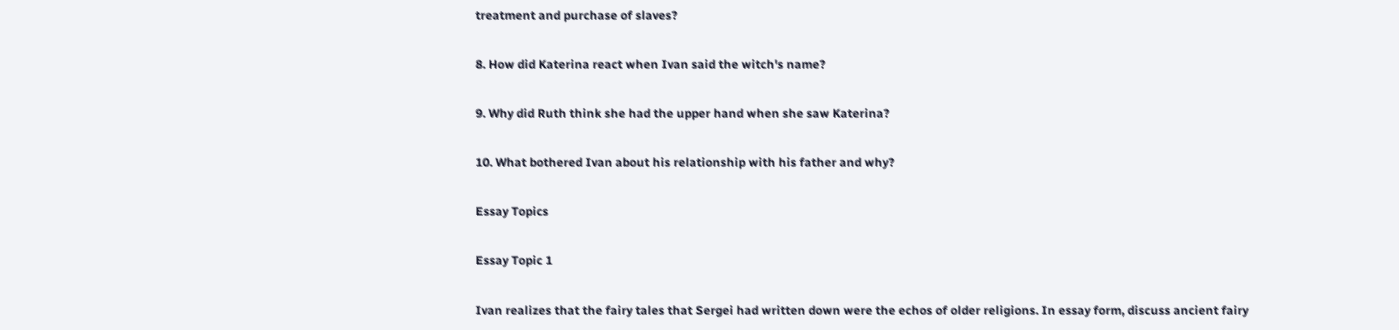treatment and purchase of slaves?

8. How did Katerina react when Ivan said the witch's name?

9. Why did Ruth think she had the upper hand when she saw Katerina?

10. What bothered Ivan about his relationship with his father and why?

Essay Topics

Essay Topic 1

Ivan realizes that the fairy tales that Sergei had written down were the echos of older religions. In essay form, discuss ancient fairy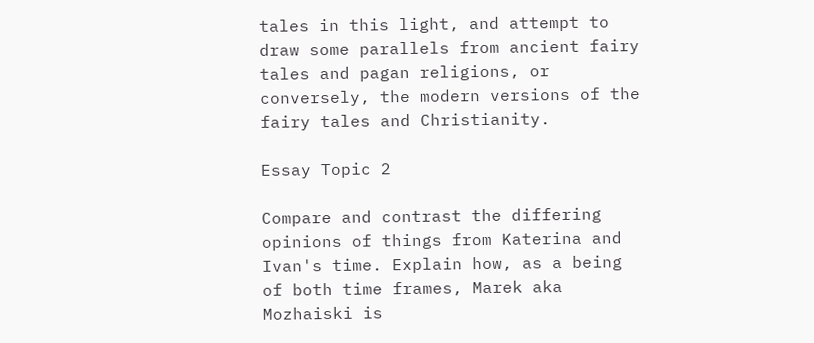tales in this light, and attempt to draw some parallels from ancient fairy tales and pagan religions, or conversely, the modern versions of the fairy tales and Christianity.

Essay Topic 2

Compare and contrast the differing opinions of things from Katerina and Ivan's time. Explain how, as a being of both time frames, Marek aka Mozhaiski is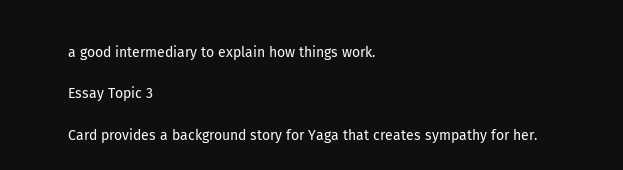a good intermediary to explain how things work.

Essay Topic 3

Card provides a background story for Yaga that creates sympathy for her.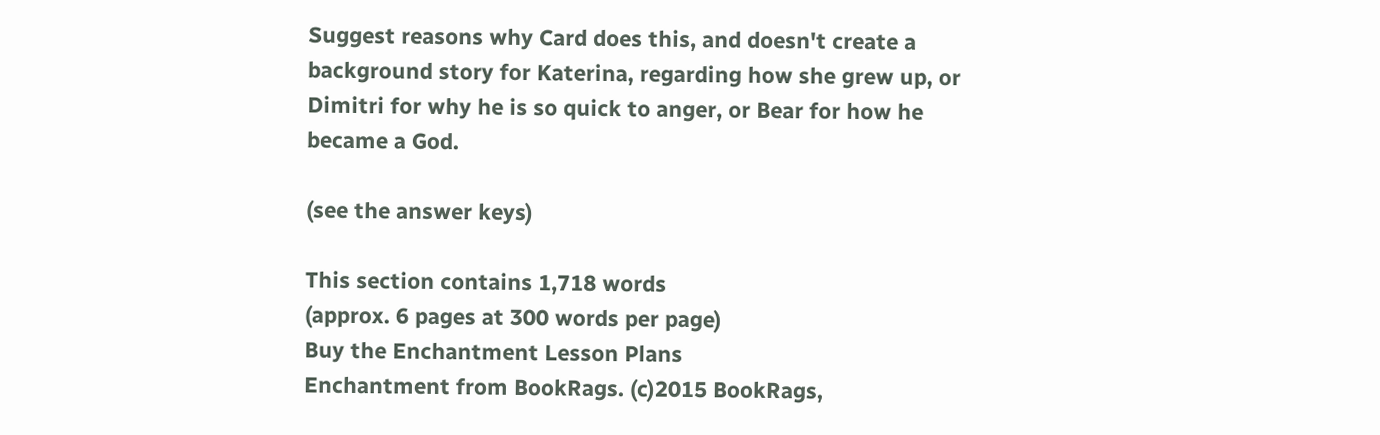Suggest reasons why Card does this, and doesn't create a background story for Katerina, regarding how she grew up, or Dimitri for why he is so quick to anger, or Bear for how he became a God.

(see the answer keys)

This section contains 1,718 words
(approx. 6 pages at 300 words per page)
Buy the Enchantment Lesson Plans
Enchantment from BookRags. (c)2015 BookRags,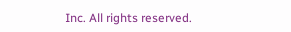Inc. All rights reserved.